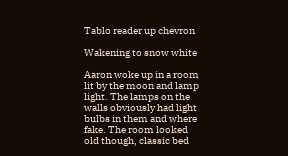Tablo reader up chevron

Wakening to snow white

Aaron woke up in a room lit by the moon and lamp light. The lamps on the walls obviously had light bulbs in them and where fake. The room looked old though, classic bed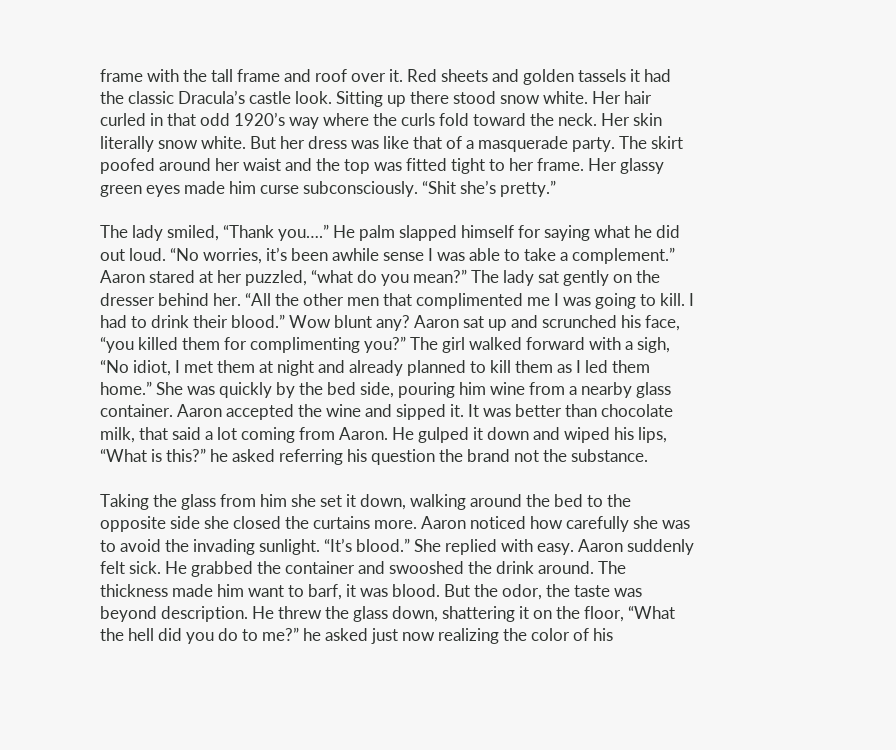frame with the tall frame and roof over it. Red sheets and golden tassels it had the classic Dracula’s castle look. Sitting up there stood snow white. Her hair curled in that odd 1920’s way where the curls fold toward the neck. Her skin literally snow white. But her dress was like that of a masquerade party. The skirt poofed around her waist and the top was fitted tight to her frame. Her glassy green eyes made him curse subconsciously. “Shit she’s pretty.”

The lady smiled, “Thank you….” He palm slapped himself for saying what he did out loud. “No worries, it’s been awhile sense I was able to take a complement.” Aaron stared at her puzzled, “what do you mean?” The lady sat gently on the dresser behind her. “All the other men that complimented me I was going to kill. I had to drink their blood.” Wow blunt any? Aaron sat up and scrunched his face, “you killed them for complimenting you?” The girl walked forward with a sigh, “No idiot, I met them at night and already planned to kill them as I led them home.” She was quickly by the bed side, pouring him wine from a nearby glass container. Aaron accepted the wine and sipped it. It was better than chocolate milk, that said a lot coming from Aaron. He gulped it down and wiped his lips, “What is this?” he asked referring his question the brand not the substance.

Taking the glass from him she set it down, walking around the bed to the opposite side she closed the curtains more. Aaron noticed how carefully she was to avoid the invading sunlight. “It’s blood.” She replied with easy. Aaron suddenly felt sick. He grabbed the container and swooshed the drink around. The thickness made him want to barf, it was blood. But the odor, the taste was beyond description. He threw the glass down, shattering it on the floor, “What the hell did you do to me?” he asked just now realizing the color of his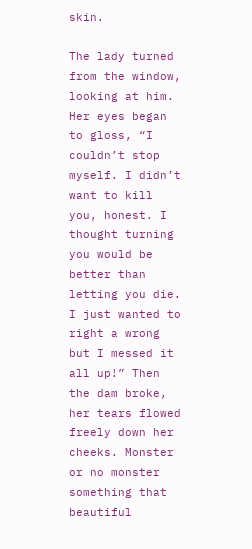skin.

The lady turned from the window, looking at him. Her eyes began to gloss, “I couldn’t stop myself. I didn’t want to kill you, honest. I thought turning you would be better than letting you die. I just wanted to right a wrong but I messed it all up!” Then the dam broke, her tears flowed freely down her cheeks. Monster or no monster something that beautiful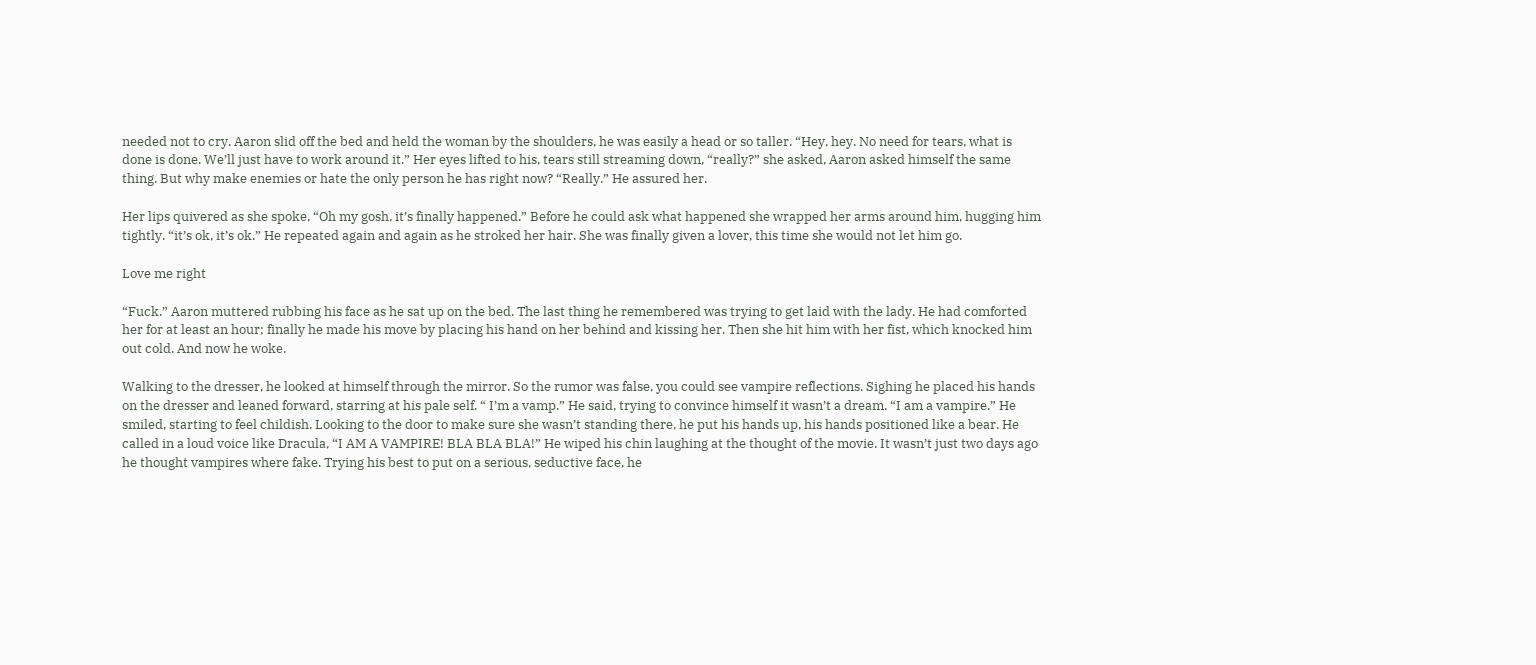needed not to cry. Aaron slid off the bed and held the woman by the shoulders, he was easily a head or so taller. “Hey, hey. No need for tears, what is done is done. We’ll just have to work around it.” Her eyes lifted to his, tears still streaming down, “really?” she asked, Aaron asked himself the same thing. But why make enemies or hate the only person he has right now? “Really.” He assured her.

Her lips quivered as she spoke, “Oh my gosh, it’s finally happened.” Before he could ask what happened she wrapped her arms around him, hugging him tightly. “it’s ok, it’s ok.” He repeated again and again as he stroked her hair. She was finally given a lover, this time she would not let him go.

Love me right

“Fuck.” Aaron muttered rubbing his face as he sat up on the bed. The last thing he remembered was trying to get laid with the lady. He had comforted her for at least an hour; finally he made his move by placing his hand on her behind and kissing her. Then she hit him with her fist, which knocked him out cold. And now he woke.

Walking to the dresser, he looked at himself through the mirror. So the rumor was false, you could see vampire reflections. Sighing he placed his hands on the dresser and leaned forward, starring at his pale self. “ I’m a vamp.” He said, trying to convince himself it wasn’t a dream. “I am a vampire.” He smiled, starting to feel childish. Looking to the door to make sure she wasn’t standing there, he put his hands up, his hands positioned like a bear. He called in a loud voice like Dracula, “I AM A VAMPIRE! BLA BLA BLA!” He wiped his chin laughing at the thought of the movie. It wasn’t just two days ago he thought vampires where fake. Trying his best to put on a serious, seductive face, he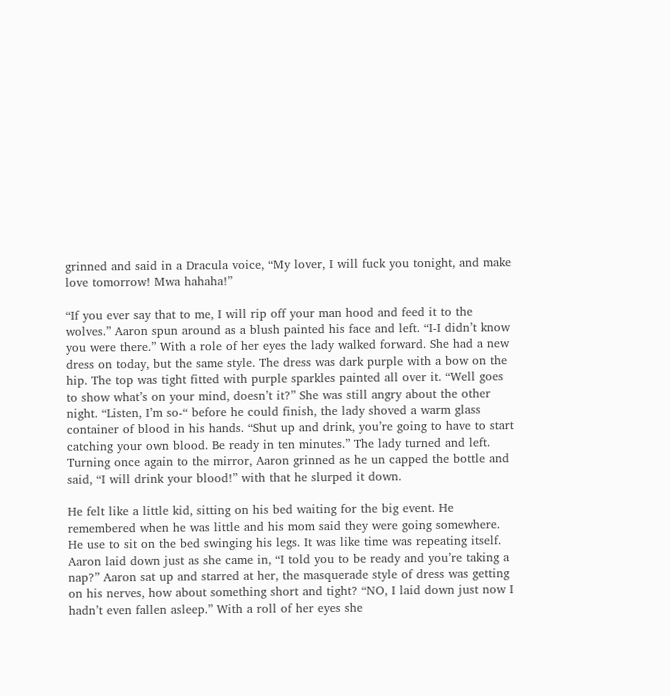grinned and said in a Dracula voice, “My lover, I will fuck you tonight, and make love tomorrow! Mwa hahaha!”

“If you ever say that to me, I will rip off your man hood and feed it to the wolves.” Aaron spun around as a blush painted his face and left. “I-I didn’t know you were there.” With a role of her eyes the lady walked forward. She had a new dress on today, but the same style. The dress was dark purple with a bow on the hip. The top was tight fitted with purple sparkles painted all over it. “Well goes to show what’s on your mind, doesn’t it?” She was still angry about the other night. “Listen, I’m so-“ before he could finish, the lady shoved a warm glass container of blood in his hands. “Shut up and drink, you’re going to have to start catching your own blood. Be ready in ten minutes.” The lady turned and left. Turning once again to the mirror, Aaron grinned as he un capped the bottle and said, “I will drink your blood!” with that he slurped it down.

He felt like a little kid, sitting on his bed waiting for the big event. He remembered when he was little and his mom said they were going somewhere. He use to sit on the bed swinging his legs. It was like time was repeating itself. Aaron laid down just as she came in, “I told you to be ready and you’re taking a nap?” Aaron sat up and starred at her, the masquerade style of dress was getting on his nerves, how about something short and tight? “NO, I laid down just now I hadn’t even fallen asleep.” With a roll of her eyes she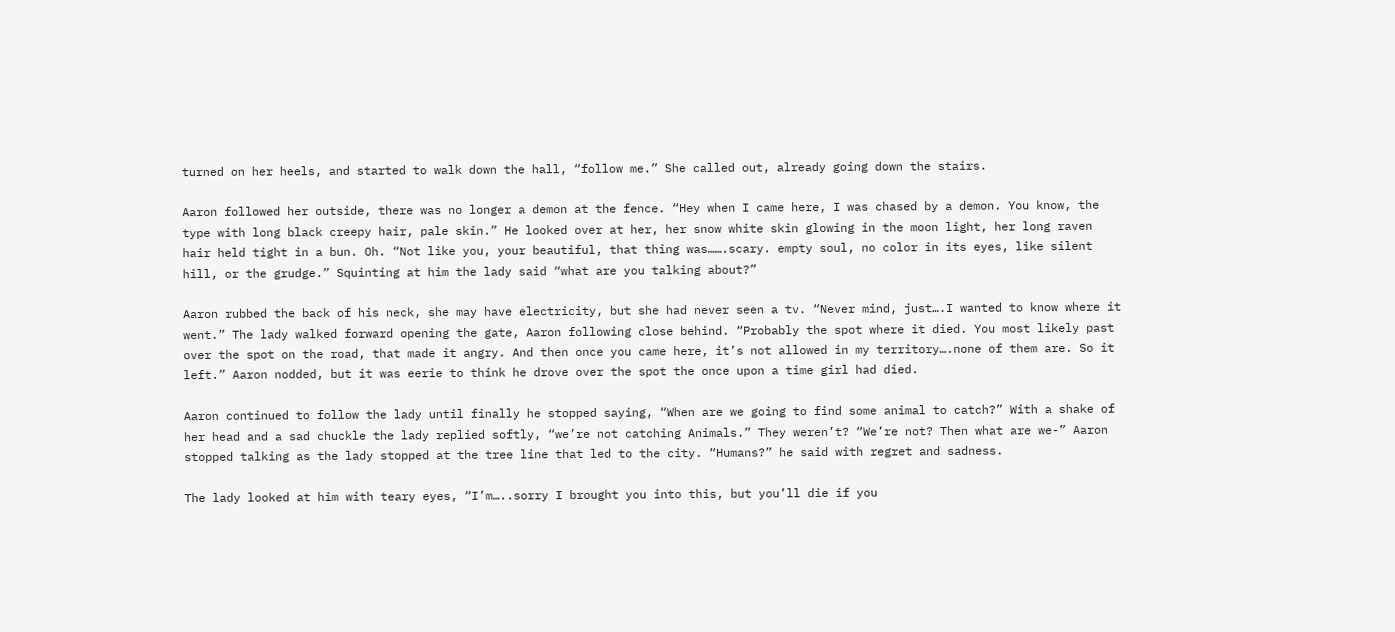turned on her heels, and started to walk down the hall, “follow me.” She called out, already going down the stairs.

Aaron followed her outside, there was no longer a demon at the fence. “Hey when I came here, I was chased by a demon. You know, the type with long black creepy hair, pale skin.” He looked over at her, her snow white skin glowing in the moon light, her long raven hair held tight in a bun. Oh. “Not like you, your beautiful, that thing was…….scary. empty soul, no color in its eyes, like silent hill, or the grudge.” Squinting at him the lady said “what are you talking about?”

Aaron rubbed the back of his neck, she may have electricity, but she had never seen a tv. “Never mind, just….I wanted to know where it went.” The lady walked forward opening the gate, Aaron following close behind. “Probably the spot where it died. You most likely past over the spot on the road, that made it angry. And then once you came here, it’s not allowed in my territory….none of them are. So it left.” Aaron nodded, but it was eerie to think he drove over the spot the once upon a time girl had died.

Aaron continued to follow the lady until finally he stopped saying, “When are we going to find some animal to catch?” With a shake of her head and a sad chuckle the lady replied softly, “we’re not catching Animals.” They weren’t? “We’re not? Then what are we-” Aaron stopped talking as the lady stopped at the tree line that led to the city. “Humans?” he said with regret and sadness.

The lady looked at him with teary eyes, “I’m…..sorry I brought you into this, but you’ll die if you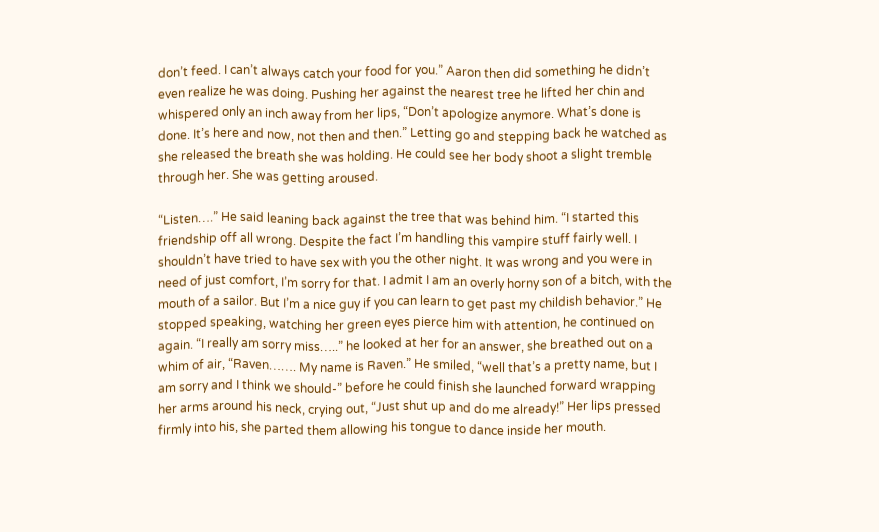don’t feed. I can’t always catch your food for you.” Aaron then did something he didn’t even realize he was doing. Pushing her against the nearest tree he lifted her chin and whispered only an inch away from her lips, “Don’t apologize anymore. What’s done is done. It’s here and now, not then and then.” Letting go and stepping back he watched as she released the breath she was holding. He could see her body shoot a slight tremble through her. She was getting aroused.

“Listen….” He said leaning back against the tree that was behind him. “I started this friendship off all wrong. Despite the fact I’m handling this vampire stuff fairly well. I shouldn’t have tried to have sex with you the other night. It was wrong and you were in need of just comfort, I’m sorry for that. I admit I am an overly horny son of a bitch, with the mouth of a sailor. But I’m a nice guy if you can learn to get past my childish behavior.” He stopped speaking, watching her green eyes pierce him with attention, he continued on again. “I really am sorry miss…..” he looked at her for an answer, she breathed out on a whim of air, “Raven……. My name is Raven.” He smiled, “well that’s a pretty name, but I am sorry and I think we should-” before he could finish she launched forward wrapping her arms around his neck, crying out, “Just shut up and do me already!” Her lips pressed firmly into his, she parted them allowing his tongue to dance inside her mouth.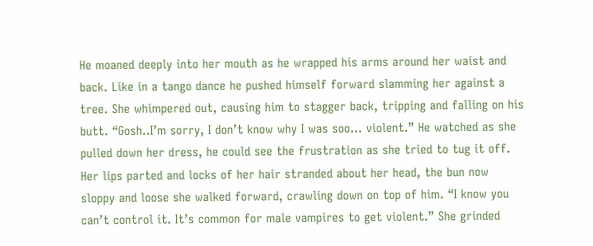He moaned deeply into her mouth as he wrapped his arms around her waist and back. Like in a tango dance he pushed himself forward slamming her against a tree. She whimpered out, causing him to stagger back, tripping and falling on his butt. “Gosh..I’m sorry, I don’t know why I was soo… violent.” He watched as she pulled down her dress, he could see the frustration as she tried to tug it off. Her lips parted and locks of her hair stranded about her head, the bun now sloppy and loose she walked forward, crawling down on top of him. “I know you can’t control it. It’s common for male vampires to get violent.” She grinded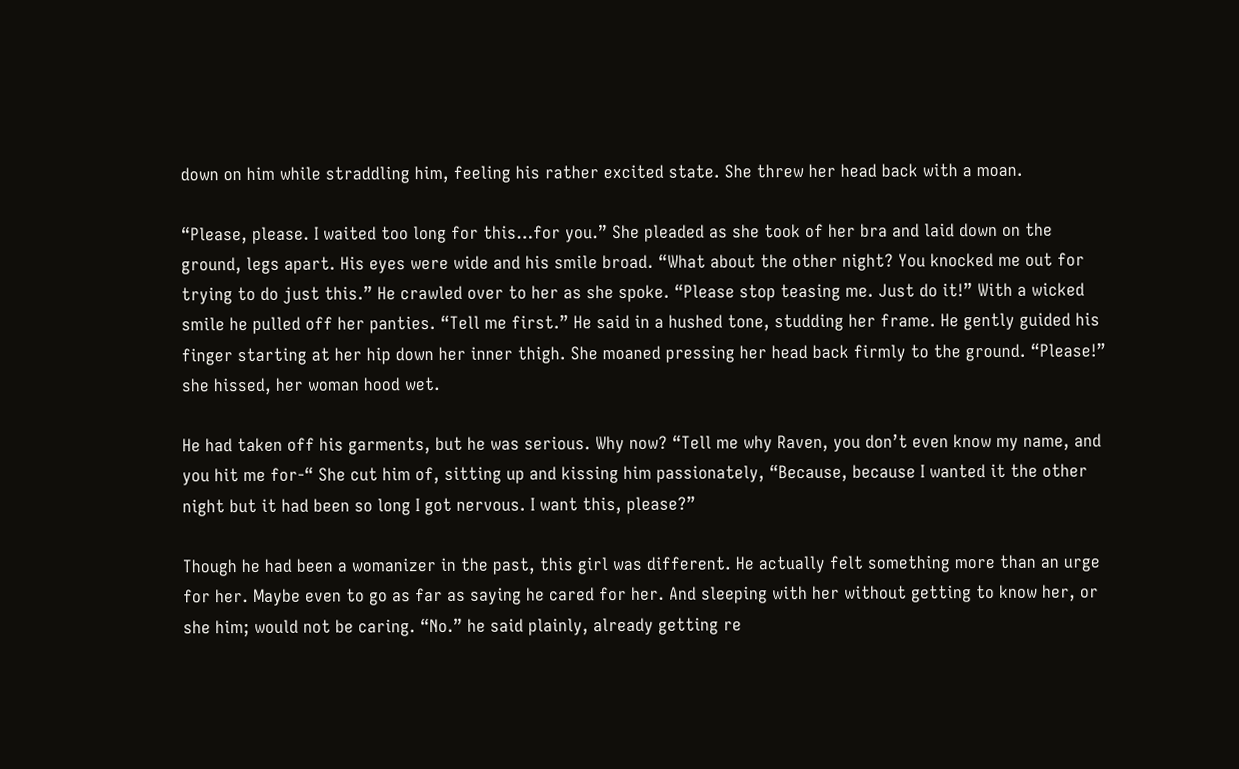down on him while straddling him, feeling his rather excited state. She threw her head back with a moan.

“Please, please. I waited too long for this…for you.” She pleaded as she took of her bra and laid down on the ground, legs apart. His eyes were wide and his smile broad. “What about the other night? You knocked me out for trying to do just this.” He crawled over to her as she spoke. “Please stop teasing me. Just do it!” With a wicked smile he pulled off her panties. “Tell me first.” He said in a hushed tone, studding her frame. He gently guided his finger starting at her hip down her inner thigh. She moaned pressing her head back firmly to the ground. “Please!” she hissed, her woman hood wet.

He had taken off his garments, but he was serious. Why now? “Tell me why Raven, you don’t even know my name, and you hit me for-“ She cut him of, sitting up and kissing him passionately, “Because, because I wanted it the other night but it had been so long I got nervous. I want this, please?”

Though he had been a womanizer in the past, this girl was different. He actually felt something more than an urge for her. Maybe even to go as far as saying he cared for her. And sleeping with her without getting to know her, or she him; would not be caring. “No.” he said plainly, already getting re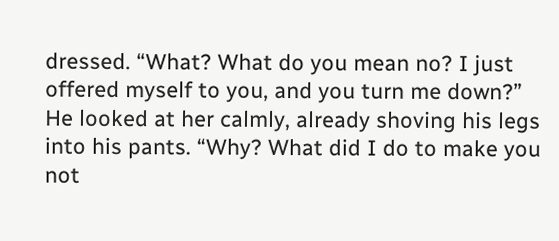dressed. “What? What do you mean no? I just offered myself to you, and you turn me down?” He looked at her calmly, already shoving his legs into his pants. “Why? What did I do to make you not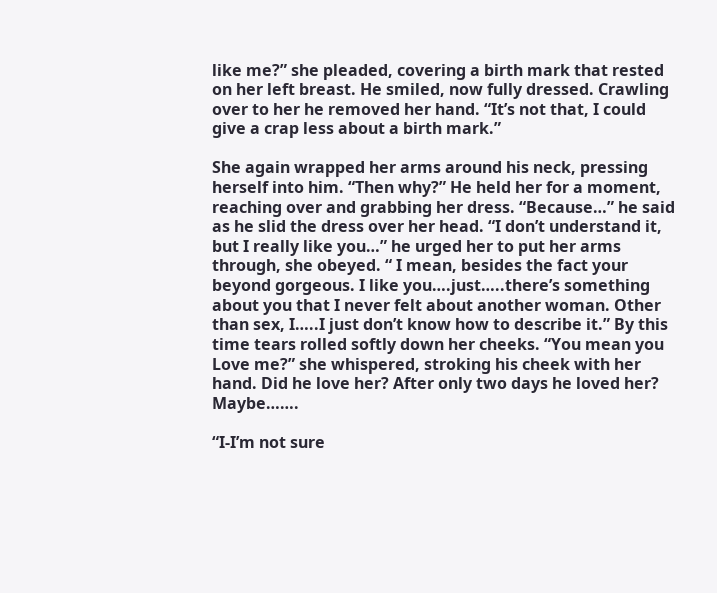like me?” she pleaded, covering a birth mark that rested on her left breast. He smiled, now fully dressed. Crawling over to her he removed her hand. “It’s not that, I could give a crap less about a birth mark.”

She again wrapped her arms around his neck, pressing herself into him. “Then why?” He held her for a moment, reaching over and grabbing her dress. “Because…” he said as he slid the dress over her head. “I don’t understand it, but I really like you…” he urged her to put her arms through, she obeyed. “ I mean, besides the fact your beyond gorgeous. I like you….just…..there’s something about you that I never felt about another woman. Other than sex, I…..I just don’t know how to describe it.” By this time tears rolled softly down her cheeks. “You mean you Love me?” she whispered, stroking his cheek with her hand. Did he love her? After only two days he loved her? Maybe…….

“I-I’m not sure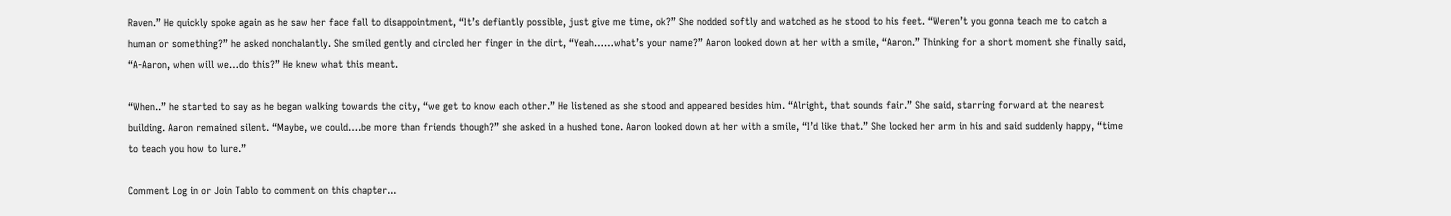Raven.” He quickly spoke again as he saw her face fall to disappointment, “It’s defiantly possible, just give me time, ok?” She nodded softly and watched as he stood to his feet. “Weren’t you gonna teach me to catch a human or something?” he asked nonchalantly. She smiled gently and circled her finger in the dirt, “Yeah……what’s your name?” Aaron looked down at her with a smile, “Aaron.” Thinking for a short moment she finally said, “A-Aaron, when will we…do this?” He knew what this meant.

“When..” he started to say as he began walking towards the city, “we get to know each other.” He listened as she stood and appeared besides him. “Alright, that sounds fair.” She said, starring forward at the nearest building. Aaron remained silent. “Maybe, we could….be more than friends though?” she asked in a hushed tone. Aaron looked down at her with a smile, “I’d like that.” She locked her arm in his and said suddenly happy, “time to teach you how to lure.”

Comment Log in or Join Tablo to comment on this chapter...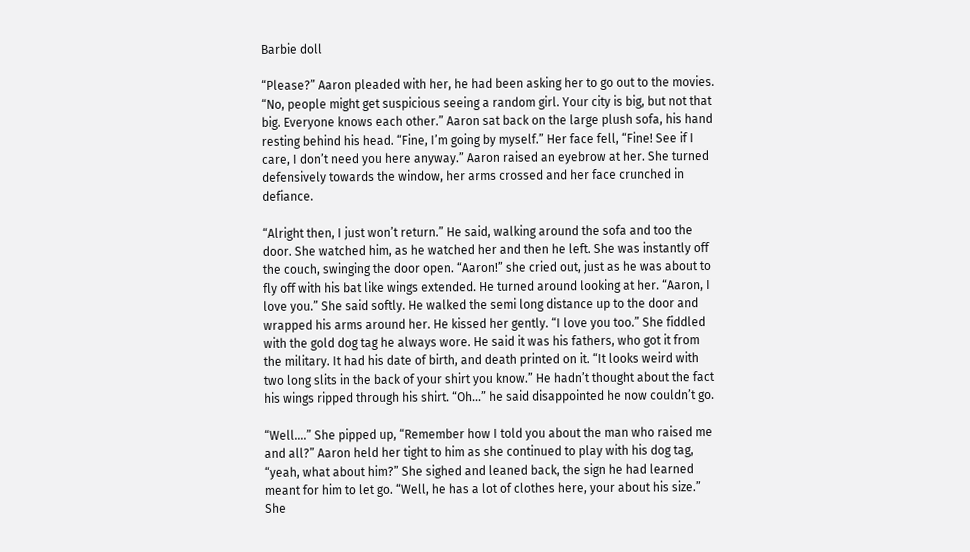Barbie doll

“Please?” Aaron pleaded with her, he had been asking her to go out to the movies. “No, people might get suspicious seeing a random girl. Your city is big, but not that big. Everyone knows each other.” Aaron sat back on the large plush sofa, his hand resting behind his head. “Fine, I’m going by myself.” Her face fell, “Fine! See if I care, I don’t need you here anyway.” Aaron raised an eyebrow at her. She turned defensively towards the window, her arms crossed and her face crunched in defiance.

“Alright then, I just won’t return.” He said, walking around the sofa and too the door. She watched him, as he watched her and then he left. She was instantly off the couch, swinging the door open. “Aaron!” she cried out, just as he was about to fly off with his bat like wings extended. He turned around looking at her. “Aaron, I love you.” She said softly. He walked the semi long distance up to the door and wrapped his arms around her. He kissed her gently. “I love you too.” She fiddled with the gold dog tag he always wore. He said it was his fathers, who got it from the military. It had his date of birth, and death printed on it. “It looks weird with two long slits in the back of your shirt you know.” He hadn’t thought about the fact his wings ripped through his shirt. “Oh…” he said disappointed he now couldn’t go.

“Well….” She pipped up, “Remember how I told you about the man who raised me and all?” Aaron held her tight to him as she continued to play with his dog tag, “yeah, what about him?” She sighed and leaned back, the sign he had learned meant for him to let go. “Well, he has a lot of clothes here, your about his size.” She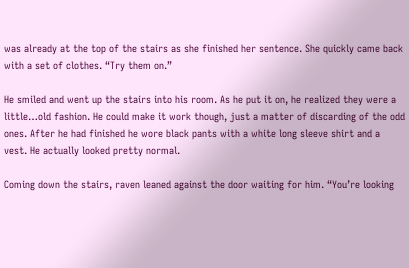was already at the top of the stairs as she finished her sentence. She quickly came back with a set of clothes. “Try them on.”

He smiled and went up the stairs into his room. As he put it on, he realized they were a little…old fashion. He could make it work though, just a matter of discarding of the odd ones. After he had finished he wore black pants with a white long sleeve shirt and a vest. He actually looked pretty normal.

Coming down the stairs, raven leaned against the door waiting for him. “You’re looking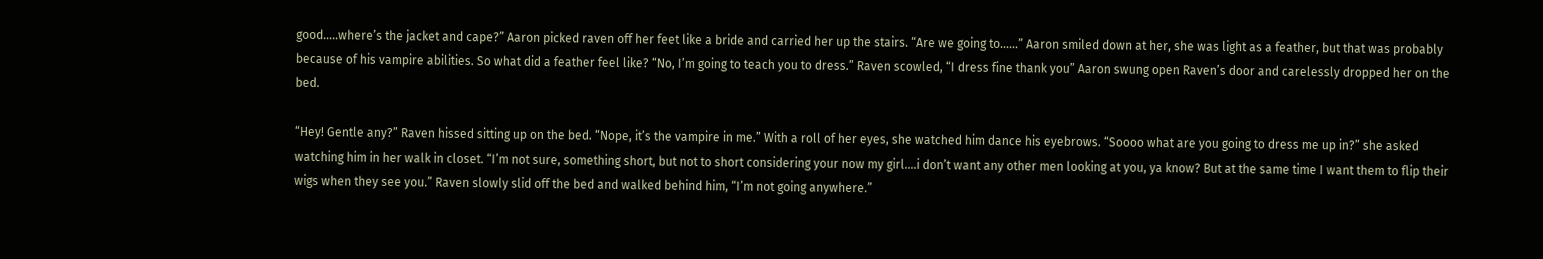good…..where’s the jacket and cape?” Aaron picked raven off her feet like a bride and carried her up the stairs. “Are we going to……” Aaron smiled down at her, she was light as a feather, but that was probably because of his vampire abilities. So what did a feather feel like? “No, I’m going to teach you to dress.” Raven scowled, “I dress fine thank you” Aaron swung open Raven’s door and carelessly dropped her on the bed.

“Hey! Gentle any?” Raven hissed sitting up on the bed. “Nope, it’s the vampire in me.” With a roll of her eyes, she watched him dance his eyebrows. “Soooo what are you going to dress me up in?” she asked watching him in her walk in closet. “I’m not sure, something short, but not to short considering your now my girl….i don’t want any other men looking at you, ya know? But at the same time I want them to flip their wigs when they see you.” Raven slowly slid off the bed and walked behind him, “I’m not going anywhere.”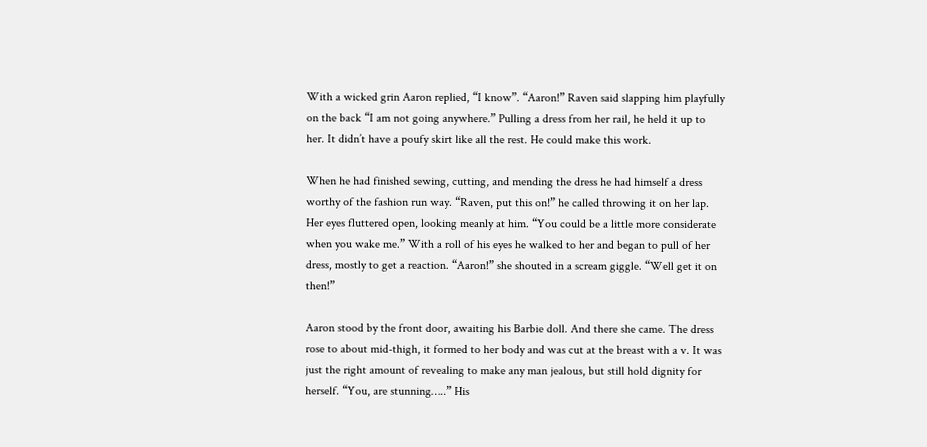With a wicked grin Aaron replied, “I know”. “Aaron!” Raven said slapping him playfully on the back “I am not going anywhere.” Pulling a dress from her rail, he held it up to her. It didn’t have a poufy skirt like all the rest. He could make this work.

When he had finished sewing, cutting, and mending the dress he had himself a dress worthy of the fashion run way. “Raven, put this on!” he called throwing it on her lap. Her eyes fluttered open, looking meanly at him. “You could be a little more considerate when you wake me.” With a roll of his eyes he walked to her and began to pull of her dress, mostly to get a reaction. “Aaron!” she shouted in a scream giggle. “Well get it on then!”

Aaron stood by the front door, awaiting his Barbie doll. And there she came. The dress rose to about mid-thigh, it formed to her body and was cut at the breast with a v. It was just the right amount of revealing to make any man jealous, but still hold dignity for herself. “You, are stunning…..” His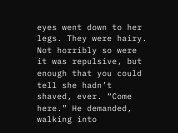eyes went down to her legs. They were hairy. Not horribly so were it was repulsive, but enough that you could tell she hadn’t shaved, ever. “Come here.” He demanded, walking into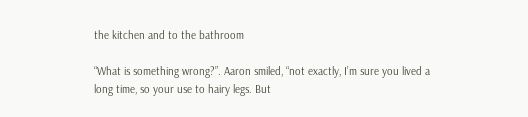the kitchen and to the bathroom

“What is something wrong?”. Aaron smiled, “not exactly, I’m sure you lived a long time, so your use to hairy legs. But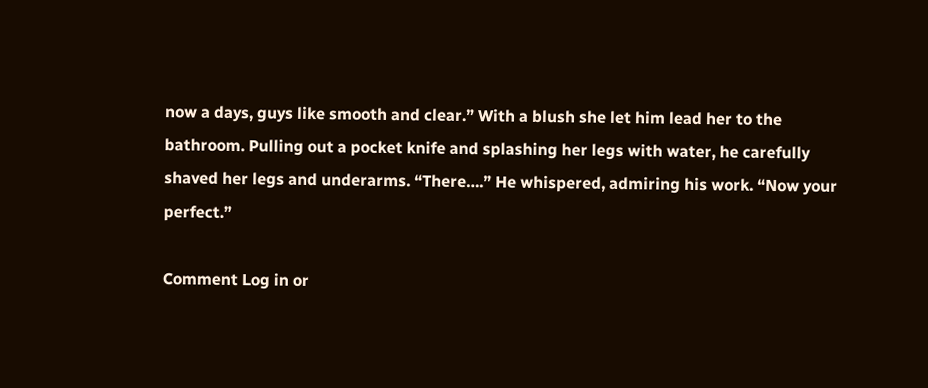now a days, guys like smooth and clear.” With a blush she let him lead her to the bathroom. Pulling out a pocket knife and splashing her legs with water, he carefully shaved her legs and underarms. “There….” He whispered, admiring his work. “Now your perfect.”

Comment Log in or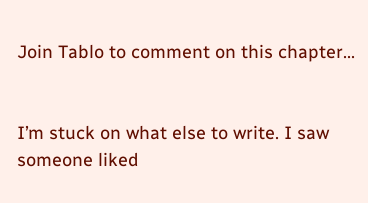Join Tablo to comment on this chapter...


I’m stuck on what else to write. I saw someone liked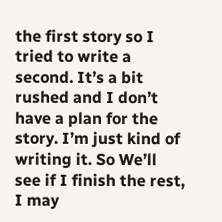the first story so I tried to write a second. It’s a bit rushed and I don’t have a plan for the story. I’m just kind of writing it. So We’ll see if I finish the rest, I may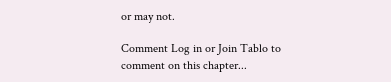or may not.

Comment Log in or Join Tablo to comment on this chapter...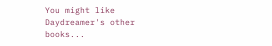You might like Daydreamer's other books...